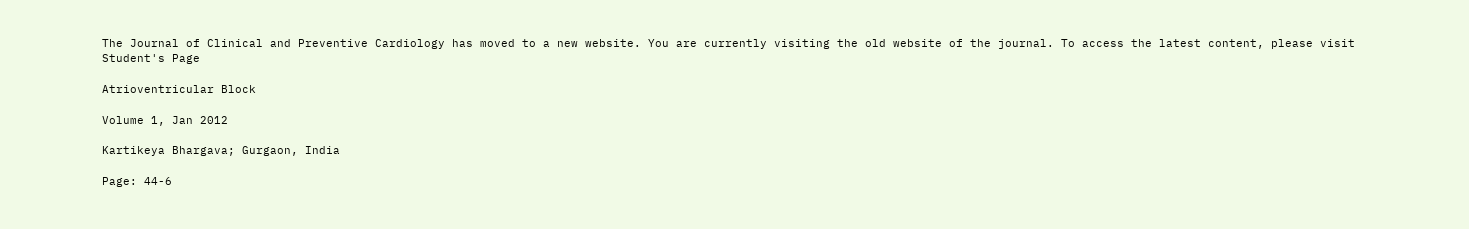The Journal of Clinical and Preventive Cardiology has moved to a new website. You are currently visiting the old website of the journal. To access the latest content, please visit
Student's Page

Atrioventricular Block

Volume 1, Jan 2012

Kartikeya Bhargava; Gurgaon, India

Page: 44-6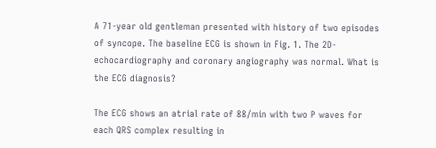A 71-year old gentleman presented with history of two episodes of syncope. The baseline ECG is shown in Fig. 1. The 2D-echocardiography and coronary angiography was normal. What is the ECG diagnosis?

The ECG shows an atrial rate of 88/min with two P waves for each QRS complex resulting in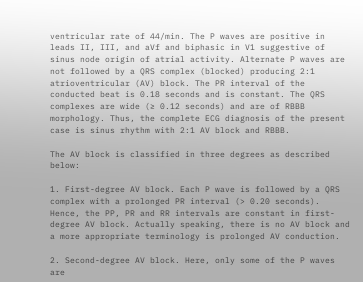ventricular rate of 44/min. The P waves are positive in leads II, III, and aVf and biphasic in V1 suggestive of sinus node origin of atrial activity. Alternate P waves are not followed by a QRS complex (blocked) producing 2:1 atrioventricular (AV) block. The PR interval of the conducted beat is 0.18 seconds and is constant. The QRS complexes are wide (≥ 0.12 seconds) and are of RBBB morphology. Thus, the complete ECG diagnosis of the present case is sinus rhythm with 2:1 AV block and RBBB.

The AV block is classified in three degrees as described below:

1. First-degree AV block. Each P wave is followed by a QRS complex with a prolonged PR interval (> 0.20 seconds). Hence, the PP, PR and RR intervals are constant in first-degree AV block. Actually speaking, there is no AV block and a more appropriate terminology is prolonged AV conduction.

2. Second-degree AV block. Here, only some of the P waves are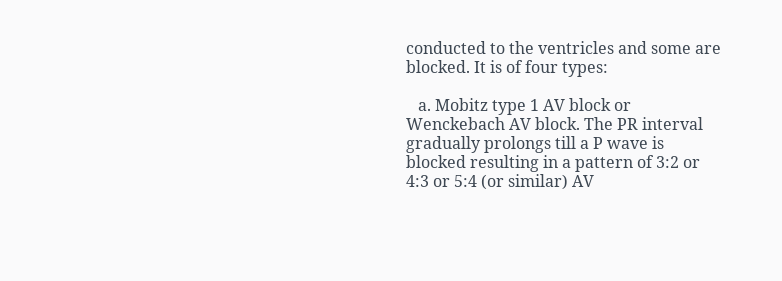conducted to the ventricles and some are blocked. It is of four types:

   a. Mobitz type 1 AV block or Wenckebach AV block. The PR interval gradually prolongs till a P wave is blocked resulting in a pattern of 3:2 or 4:3 or 5:4 (or similar) AV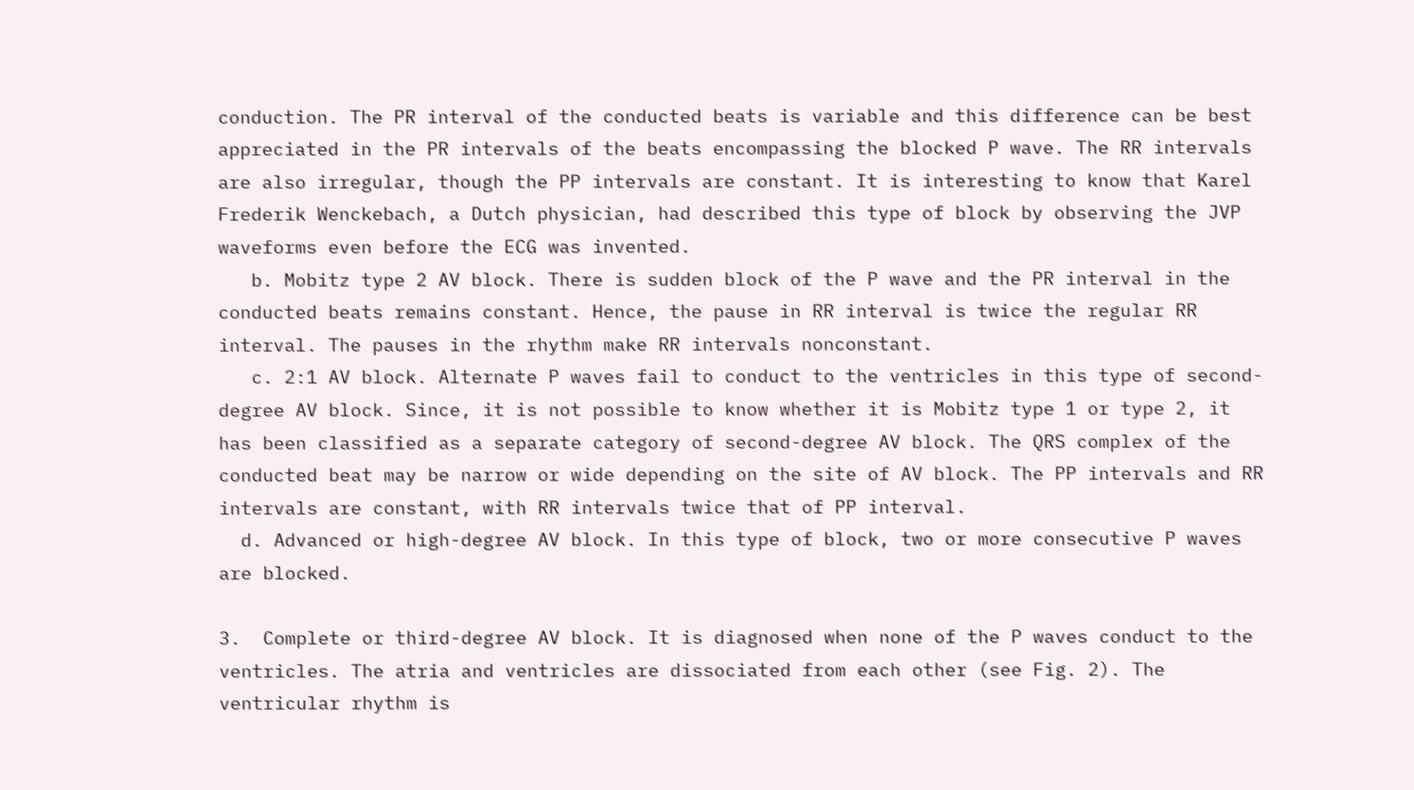conduction. The PR interval of the conducted beats is variable and this difference can be best appreciated in the PR intervals of the beats encompassing the blocked P wave. The RR intervals are also irregular, though the PP intervals are constant. It is interesting to know that Karel Frederik Wenckebach, a Dutch physician, had described this type of block by observing the JVP waveforms even before the ECG was invented.
   b. Mobitz type 2 AV block. There is sudden block of the P wave and the PR interval in the conducted beats remains constant. Hence, the pause in RR interval is twice the regular RR interval. The pauses in the rhythm make RR intervals nonconstant.
   c. 2:1 AV block. Alternate P waves fail to conduct to the ventricles in this type of second-degree AV block. Since, it is not possible to know whether it is Mobitz type 1 or type 2, it has been classified as a separate category of second-degree AV block. The QRS complex of the conducted beat may be narrow or wide depending on the site of AV block. The PP intervals and RR intervals are constant, with RR intervals twice that of PP interval.
  d. Advanced or high-degree AV block. In this type of block, two or more consecutive P waves are blocked.

3.  Complete or third-degree AV block. It is diagnosed when none of the P waves conduct to the ventricles. The atria and ventricles are dissociated from each other (see Fig. 2). The ventricular rhythm is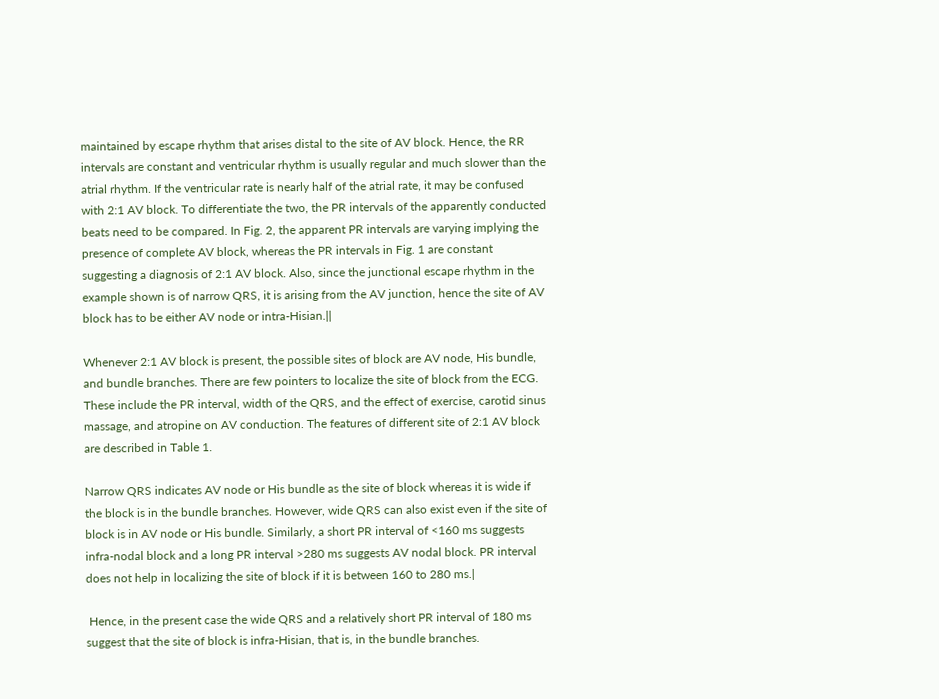maintained by escape rhythm that arises distal to the site of AV block. Hence, the RR intervals are constant and ventricular rhythm is usually regular and much slower than the atrial rhythm. If the ventricular rate is nearly half of the atrial rate, it may be confused with 2:1 AV block. To differentiate the two, the PR intervals of the apparently conducted beats need to be compared. In Fig. 2, the apparent PR intervals are varying implying the presence of complete AV block, whereas the PR intervals in Fig. 1 are constant suggesting a diagnosis of 2:1 AV block. Also, since the junctional escape rhythm in the example shown is of narrow QRS, it is arising from the AV junction, hence the site of AV block has to be either AV node or intra-Hisian.||

Whenever 2:1 AV block is present, the possible sites of block are AV node, His bundle, and bundle branches. There are few pointers to localize the site of block from the ECG. These include the PR interval, width of the QRS, and the effect of exercise, carotid sinus massage, and atropine on AV conduction. The features of different site of 2:1 AV block are described in Table 1.

Narrow QRS indicates AV node or His bundle as the site of block whereas it is wide if the block is in the bundle branches. However, wide QRS can also exist even if the site of block is in AV node or His bundle. Similarly, a short PR interval of <160 ms suggests infra-nodal block and a long PR interval >280 ms suggests AV nodal block. PR interval does not help in localizing the site of block if it is between 160 to 280 ms.|

 Hence, in the present case the wide QRS and a relatively short PR interval of 180 ms suggest that the site of block is infra-Hisian, that is, in the bundle branches.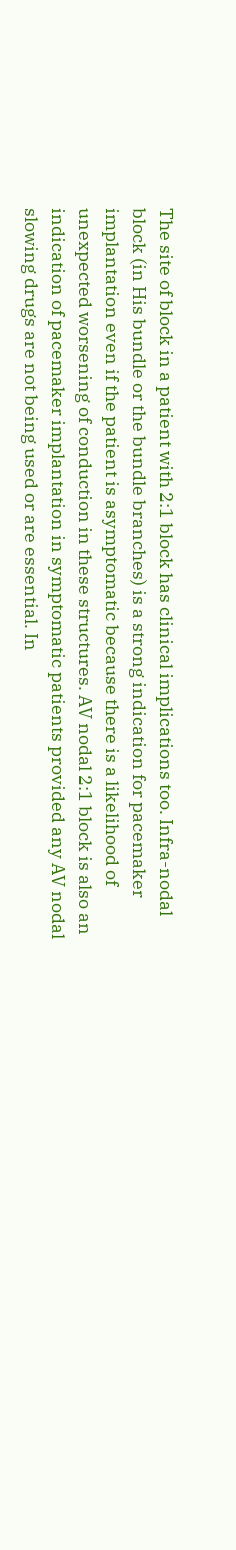The site of block in a patient with 2:1 block has clinical implications too. Infra-nodal block (in His bundle or the bundle branches) is a strong indication for pacemaker implantation even if the patient is asymptomatic because there is a likelihood of unexpected worsening of conduction in these structures. AV nodal 2:1 block is also an indication of pacemaker implantation in symptomatic patients provided any AV nodal slowing drugs are not being used or are essential. In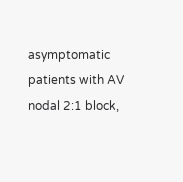asymptomatic patients with AV nodal 2:1 block,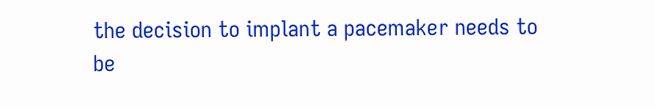the decision to implant a pacemaker needs to be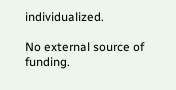individualized.

No external source of funding.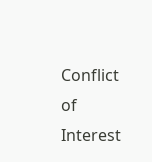Conflict of Interest